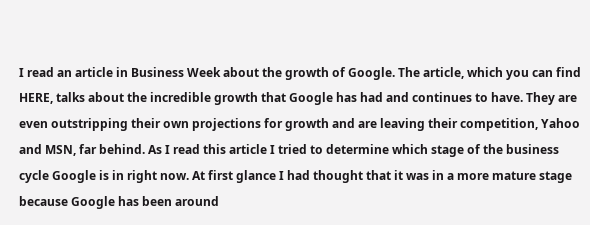I read an article in Business Week about the growth of Google. The article, which you can find HERE, talks about the incredible growth that Google has had and continues to have. They are even outstripping their own projections for growth and are leaving their competition, Yahoo and MSN, far behind. As I read this article I tried to determine which stage of the business cycle Google is in right now. At first glance I had thought that it was in a more mature stage because Google has been around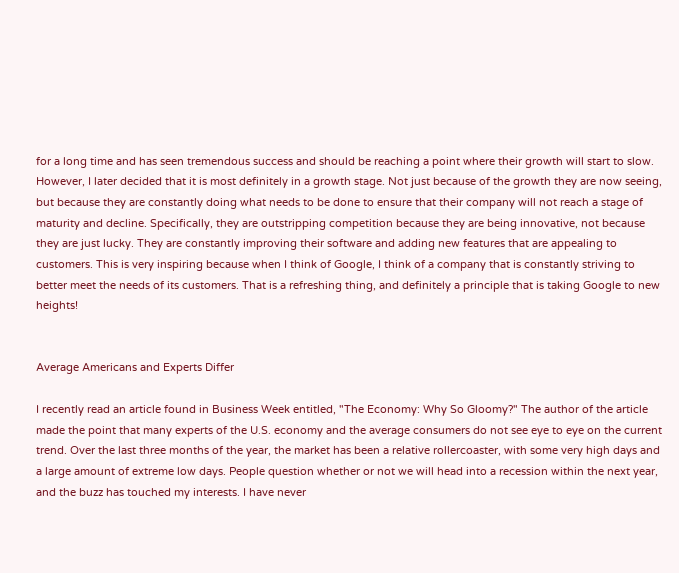for a long time and has seen tremendous success and should be reaching a point where their growth will start to slow. However, I later decided that it is most definitely in a growth stage. Not just because of the growth they are now seeing, but because they are constantly doing what needs to be done to ensure that their company will not reach a stage of maturity and decline. Specifically, they are outstripping competition because they are being innovative, not because they are just lucky. They are constantly improving their software and adding new features that are appealing to customers. This is very inspiring because when I think of Google, I think of a company that is constantly striving to better meet the needs of its customers. That is a refreshing thing, and definitely a principle that is taking Google to new heights!


Average Americans and Experts Differ

I recently read an article found in Business Week entitled, "The Economy: Why So Gloomy?" The author of the article made the point that many experts of the U.S. economy and the average consumers do not see eye to eye on the current trend. Over the last three months of the year, the market has been a relative rollercoaster, with some very high days and a large amount of extreme low days. People question whether or not we will head into a recession within the next year, and the buzz has touched my interests. I have never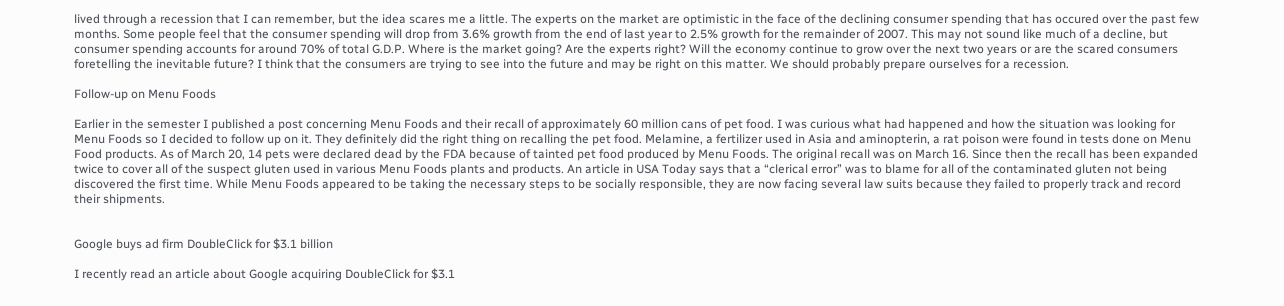lived through a recession that I can remember, but the idea scares me a little. The experts on the market are optimistic in the face of the declining consumer spending that has occured over the past few months. Some people feel that the consumer spending will drop from 3.6% growth from the end of last year to 2.5% growth for the remainder of 2007. This may not sound like much of a decline, but consumer spending accounts for around 70% of total G.D.P. Where is the market going? Are the experts right? Will the economy continue to grow over the next two years or are the scared consumers foretelling the inevitable future? I think that the consumers are trying to see into the future and may be right on this matter. We should probably prepare ourselves for a recession.

Follow-up on Menu Foods

Earlier in the semester I published a post concerning Menu Foods and their recall of approximately 60 million cans of pet food. I was curious what had happened and how the situation was looking for Menu Foods so I decided to follow up on it. They definitely did the right thing on recalling the pet food. Melamine, a fertilizer used in Asia and aminopterin, a rat poison were found in tests done on Menu Food products. As of March 20, 14 pets were declared dead by the FDA because of tainted pet food produced by Menu Foods. The original recall was on March 16. Since then the recall has been expanded twice to cover all of the suspect gluten used in various Menu Foods plants and products. An article in USA Today says that a “clerical error” was to blame for all of the contaminated gluten not being discovered the first time. While Menu Foods appeared to be taking the necessary steps to be socially responsible, they are now facing several law suits because they failed to properly track and record their shipments.


Google buys ad firm DoubleClick for $3.1 billion

I recently read an article about Google acquiring DoubleClick for $3.1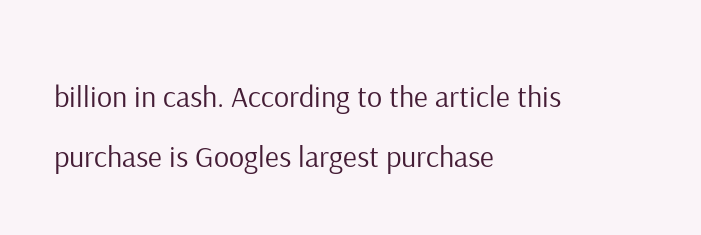billion in cash. According to the article this purchase is Googles largest purchase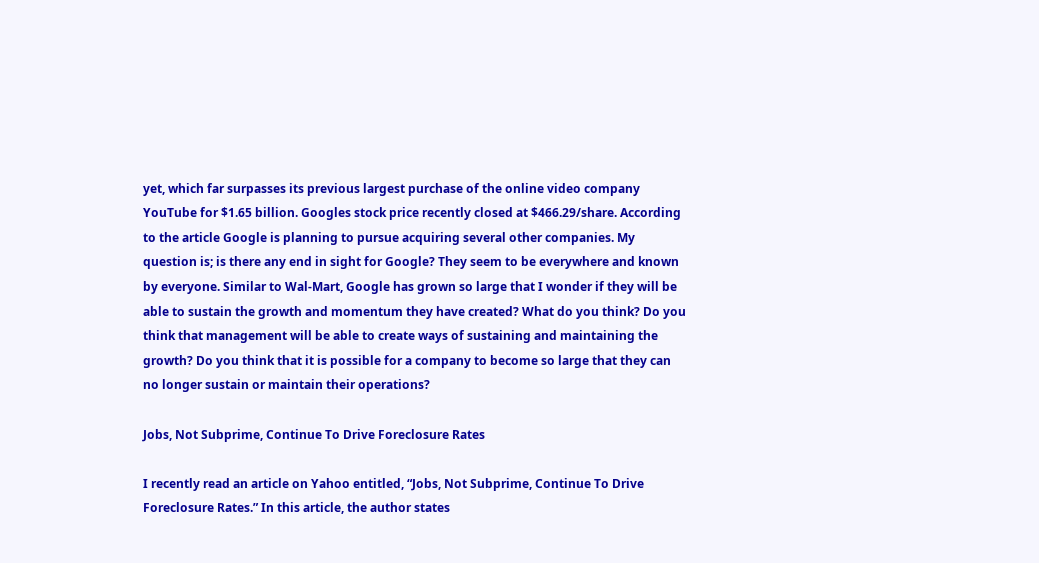yet, which far surpasses its previous largest purchase of the online video company YouTube for $1.65 billion. Googles stock price recently closed at $466.29/share. According to the article Google is planning to pursue acquiring several other companies. My question is; is there any end in sight for Google? They seem to be everywhere and known by everyone. Similar to Wal-Mart, Google has grown so large that I wonder if they will be able to sustain the growth and momentum they have created? What do you think? Do you think that management will be able to create ways of sustaining and maintaining the growth? Do you think that it is possible for a company to become so large that they can no longer sustain or maintain their operations?

Jobs, Not Subprime, Continue To Drive Foreclosure Rates

I recently read an article on Yahoo entitled, “Jobs, Not Subprime, Continue To Drive Foreclosure Rates.” In this article, the author states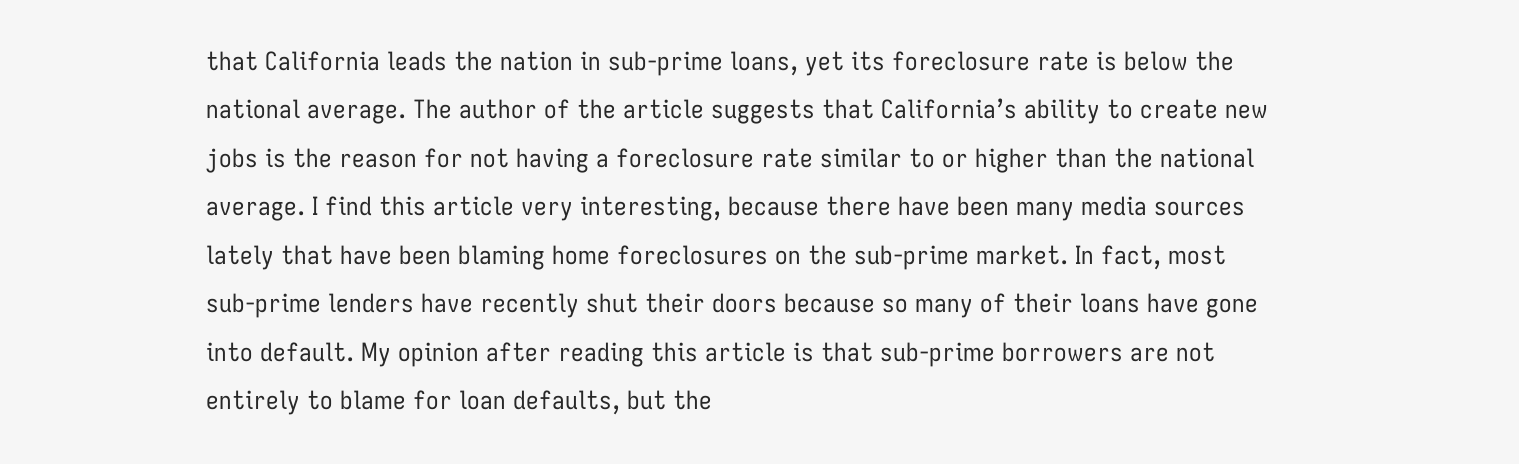that California leads the nation in sub-prime loans, yet its foreclosure rate is below the national average. The author of the article suggests that California’s ability to create new jobs is the reason for not having a foreclosure rate similar to or higher than the national average. I find this article very interesting, because there have been many media sources lately that have been blaming home foreclosures on the sub-prime market. In fact, most sub-prime lenders have recently shut their doors because so many of their loans have gone into default. My opinion after reading this article is that sub-prime borrowers are not entirely to blame for loan defaults, but the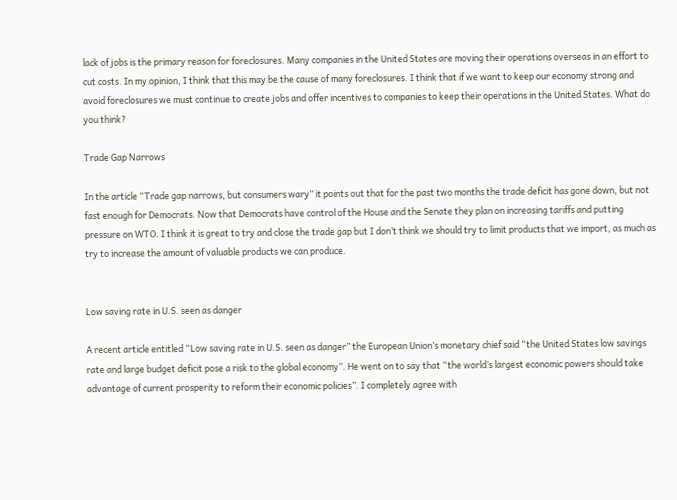lack of jobs is the primary reason for foreclosures. Many companies in the United States are moving their operations overseas in an effort to cut costs. In my opinion, I think that this may be the cause of many foreclosures. I think that if we want to keep our economy strong and avoid foreclosures we must continue to create jobs and offer incentives to companies to keep their operations in the United States. What do you think?

Trade Gap Narrows

In the article “Trade gap narrows, but consumers wary” it points out that for the past two months the trade deficit has gone down, but not fast enough for Democrats. Now that Democrats have control of the House and the Senate they plan on increasing tariffs and putting pressure on WTO. I think it is great to try and close the trade gap but I don’t think we should try to limit products that we import, as much as try to increase the amount of valuable products we can produce.


Low saving rate in U.S. seen as danger

A recent article entitled “Low saving rate in U.S. seen as danger” the European Union’s monetary chief said “the United States low savings rate and large budget deficit pose a risk to the global economy”. He went on to say that “the world’s largest economic powers should take advantage of current prosperity to reform their economic policies”. I completely agree with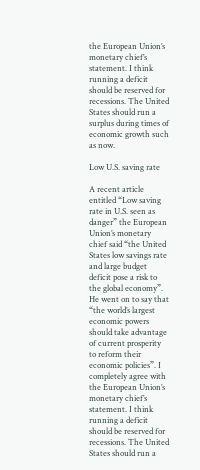the European Union’s monetary chief’s statement. I think running a deficit should be reserved for recessions. The United States should run a surplus during times of economic growth such as now.

Low U.S. saving rate

A recent article entitled “Low saving rate in U.S. seen as danger” the European Union’s monetary chief said “the United States low savings rate and large budget deficit pose a risk to the global economy”. He went on to say that “the world’s largest economic powers should take advantage of current prosperity to reform their economic policies”. I completely agree with the European Union’s monetary chief’s statement. I think running a deficit should be reserved for recessions. The United States should run a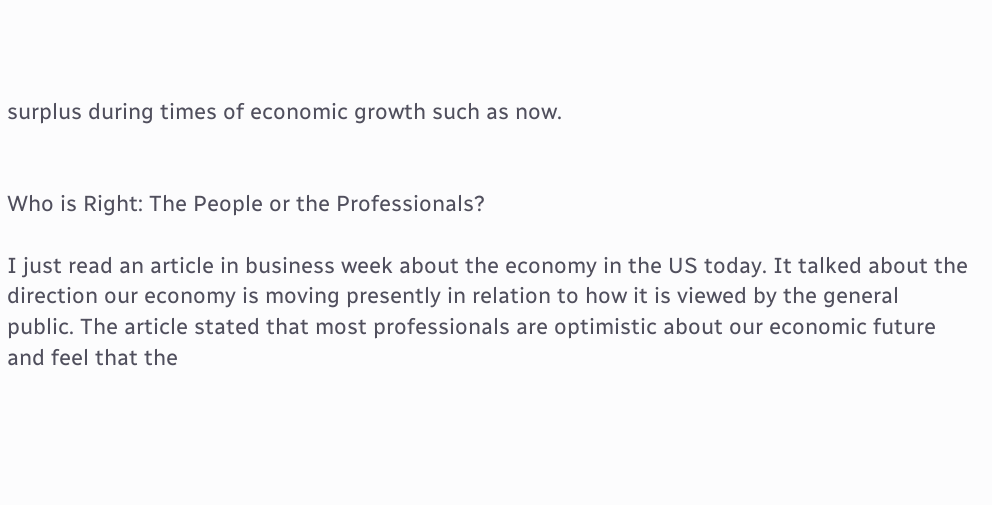surplus during times of economic growth such as now.


Who is Right: The People or the Professionals?

I just read an article in business week about the economy in the US today. It talked about the direction our economy is moving presently in relation to how it is viewed by the general public. The article stated that most professionals are optimistic about our economic future and feel that the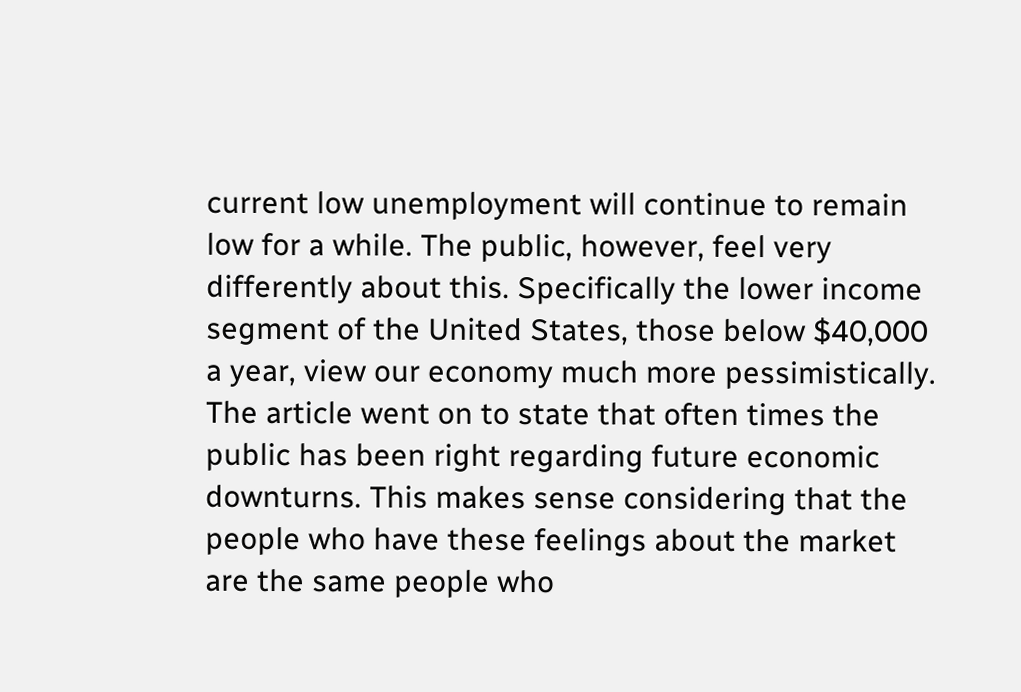current low unemployment will continue to remain low for a while. The public, however, feel very differently about this. Specifically the lower income segment of the United States, those below $40,000 a year, view our economy much more pessimistically. The article went on to state that often times the public has been right regarding future economic downturns. This makes sense considering that the people who have these feelings about the market are the same people who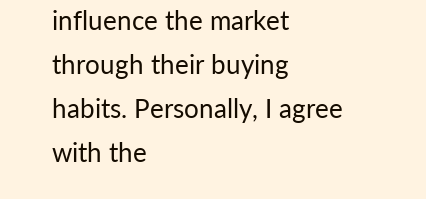influence the market through their buying habits. Personally, I agree with the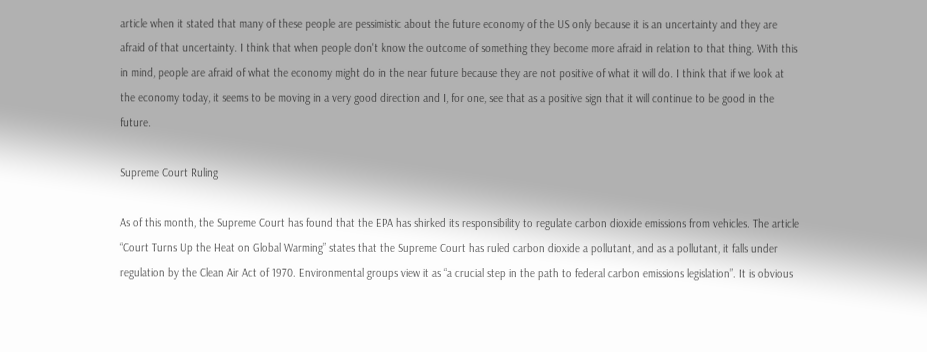article when it stated that many of these people are pessimistic about the future economy of the US only because it is an uncertainty and they are afraid of that uncertainty. I think that when people don't know the outcome of something they become more afraid in relation to that thing. With this in mind, people are afraid of what the economy might do in the near future because they are not positive of what it will do. I think that if we look at the economy today, it seems to be moving in a very good direction and I, for one, see that as a positive sign that it will continue to be good in the future.

Supreme Court Ruling

As of this month, the Supreme Court has found that the EPA has shirked its responsibility to regulate carbon dioxide emissions from vehicles. The article “Court Turns Up the Heat on Global Warming” states that the Supreme Court has ruled carbon dioxide a pollutant, and as a pollutant, it falls under regulation by the Clean Air Act of 1970. Environmental groups view it as “a crucial step in the path to federal carbon emissions legislation”. It is obvious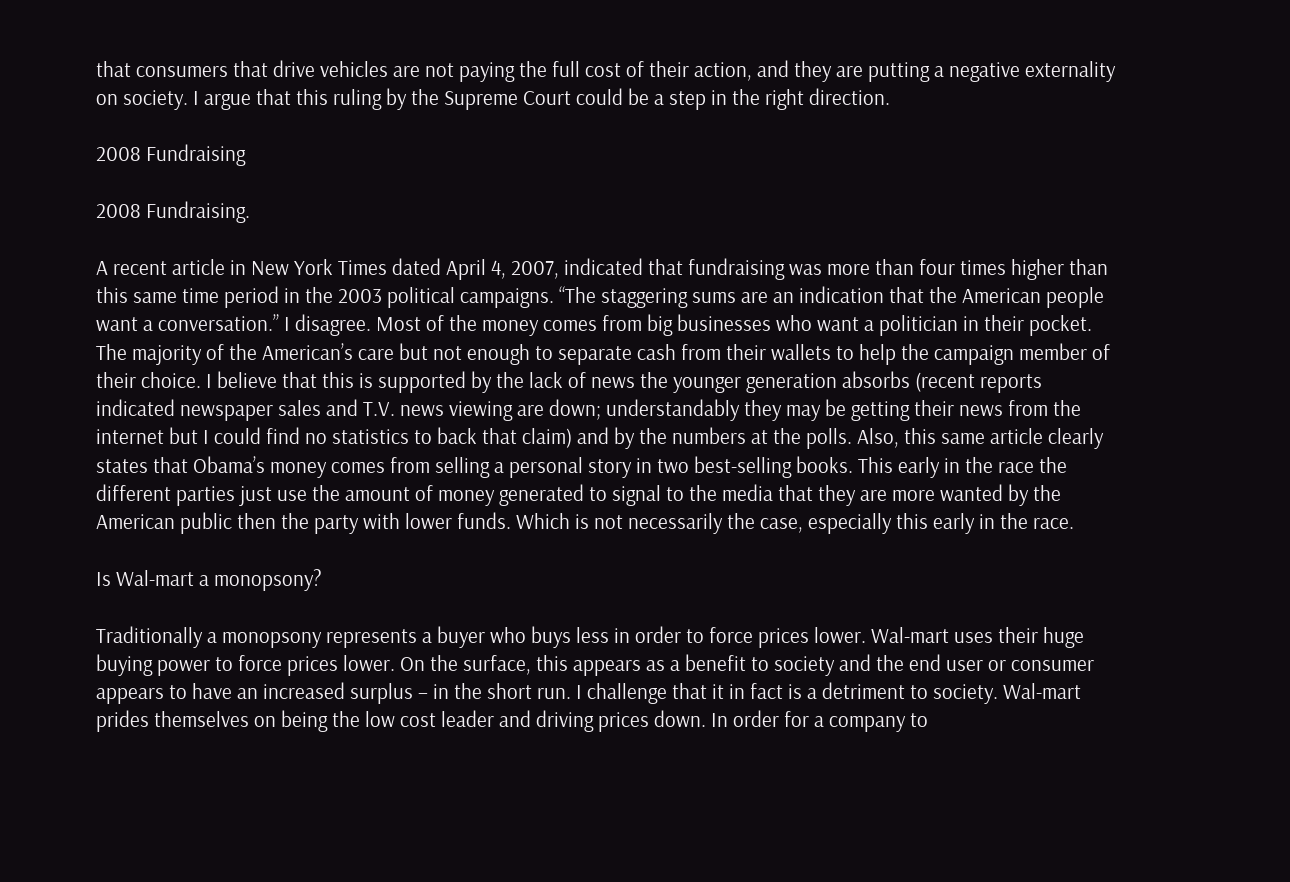that consumers that drive vehicles are not paying the full cost of their action, and they are putting a negative externality on society. I argue that this ruling by the Supreme Court could be a step in the right direction.

2008 Fundraising

2008 Fundraising.

A recent article in New York Times dated April 4, 2007, indicated that fundraising was more than four times higher than this same time period in the 2003 political campaigns. “The staggering sums are an indication that the American people want a conversation.” I disagree. Most of the money comes from big businesses who want a politician in their pocket. The majority of the American’s care but not enough to separate cash from their wallets to help the campaign member of their choice. I believe that this is supported by the lack of news the younger generation absorbs (recent reports indicated newspaper sales and T.V. news viewing are down; understandably they may be getting their news from the internet but I could find no statistics to back that claim) and by the numbers at the polls. Also, this same article clearly states that Obama’s money comes from selling a personal story in two best-selling books. This early in the race the different parties just use the amount of money generated to signal to the media that they are more wanted by the American public then the party with lower funds. Which is not necessarily the case, especially this early in the race.

Is Wal-mart a monopsony?

Traditionally a monopsony represents a buyer who buys less in order to force prices lower. Wal-mart uses their huge buying power to force prices lower. On the surface, this appears as a benefit to society and the end user or consumer appears to have an increased surplus – in the short run. I challenge that it in fact is a detriment to society. Wal-mart prides themselves on being the low cost leader and driving prices down. In order for a company to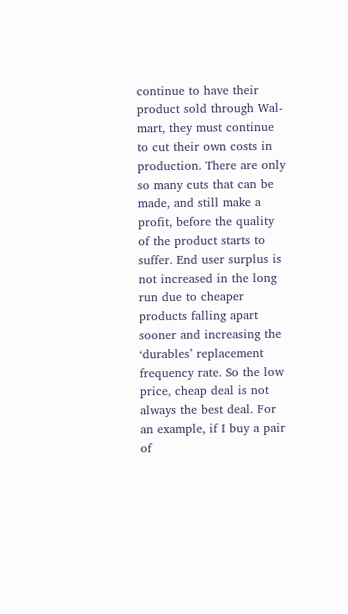continue to have their product sold through Wal-mart, they must continue to cut their own costs in production. There are only so many cuts that can be made, and still make a profit, before the quality of the product starts to suffer. End user surplus is not increased in the long run due to cheaper products falling apart sooner and increasing the ‘durables’ replacement frequency rate. So the low price, cheap deal is not always the best deal. For an example, if I buy a pair of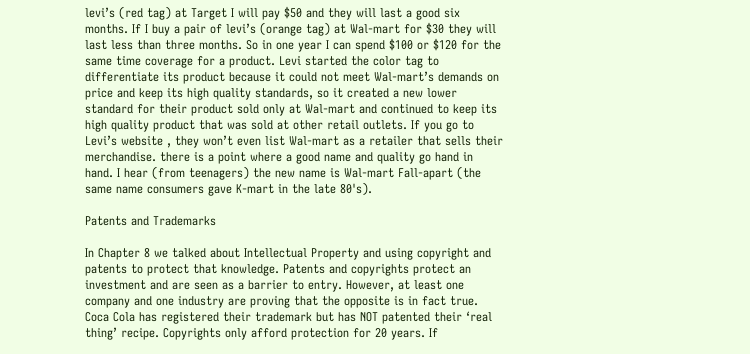levi’s (red tag) at Target I will pay $50 and they will last a good six months. If I buy a pair of levi’s (orange tag) at Wal-mart for $30 they will last less than three months. So in one year I can spend $100 or $120 for the same time coverage for a product. Levi started the color tag to differentiate its product because it could not meet Wal-mart’s demands on price and keep its high quality standards, so it created a new lower standard for their product sold only at Wal-mart and continued to keep its high quality product that was sold at other retail outlets. If you go to Levi’s website , they won’t even list Wal-mart as a retailer that sells their merchandise. there is a point where a good name and quality go hand in hand. I hear (from teenagers) the new name is Wal-mart Fall-apart (the same name consumers gave K-mart in the late 80's).

Patents and Trademarks

In Chapter 8 we talked about Intellectual Property and using copyright and patents to protect that knowledge. Patents and copyrights protect an investment and are seen as a barrier to entry. However, at least one company and one industry are proving that the opposite is in fact true. Coca Cola has registered their trademark but has NOT patented their ‘real thing’ recipe. Copyrights only afford protection for 20 years. If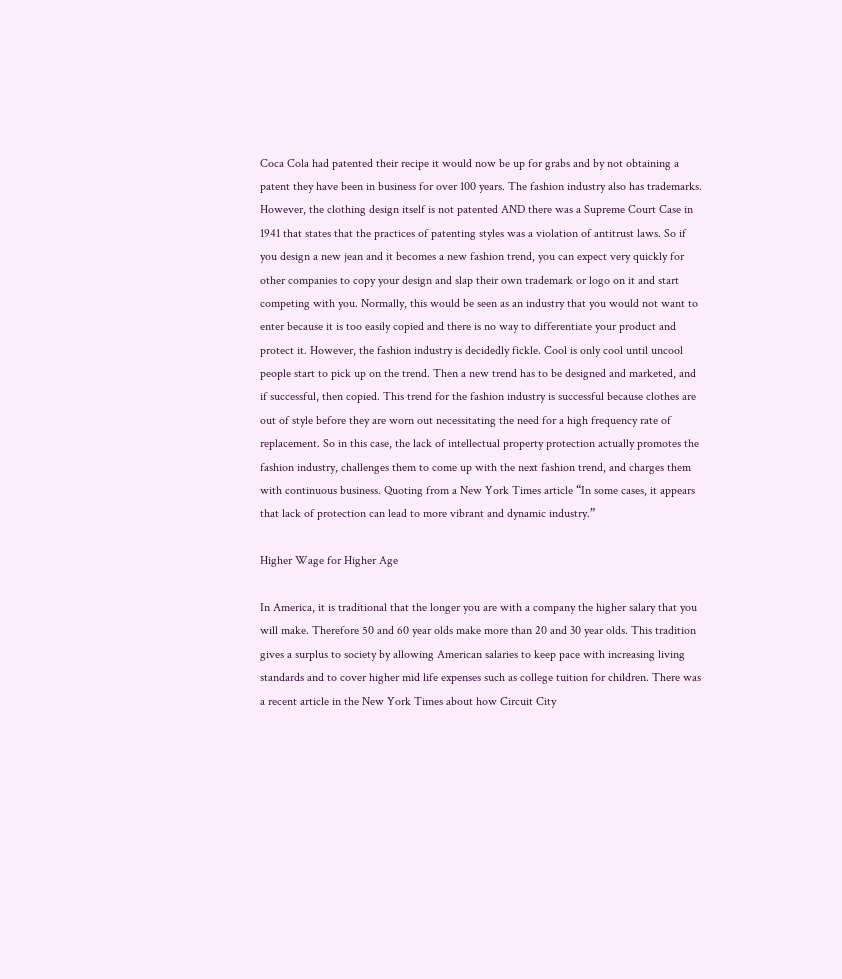Coca Cola had patented their recipe it would now be up for grabs and by not obtaining a patent they have been in business for over 100 years. The fashion industry also has trademarks. However, the clothing design itself is not patented AND there was a Supreme Court Case in 1941 that states that the practices of patenting styles was a violation of antitrust laws. So if you design a new jean and it becomes a new fashion trend, you can expect very quickly for other companies to copy your design and slap their own trademark or logo on it and start competing with you. Normally, this would be seen as an industry that you would not want to enter because it is too easily copied and there is no way to differentiate your product and protect it. However, the fashion industry is decidedly fickle. Cool is only cool until uncool people start to pick up on the trend. Then a new trend has to be designed and marketed, and if successful, then copied. This trend for the fashion industry is successful because clothes are out of style before they are worn out necessitating the need for a high frequency rate of replacement. So in this case, the lack of intellectual property protection actually promotes the fashion industry, challenges them to come up with the next fashion trend, and charges them with continuous business. Quoting from a New York Times article “In some cases, it appears that lack of protection can lead to more vibrant and dynamic industry.”

Higher Wage for Higher Age

In America, it is traditional that the longer you are with a company the higher salary that you will make. Therefore 50 and 60 year olds make more than 20 and 30 year olds. This tradition gives a surplus to society by allowing American salaries to keep pace with increasing living standards and to cover higher mid life expenses such as college tuition for children. There was a recent article in the New York Times about how Circuit City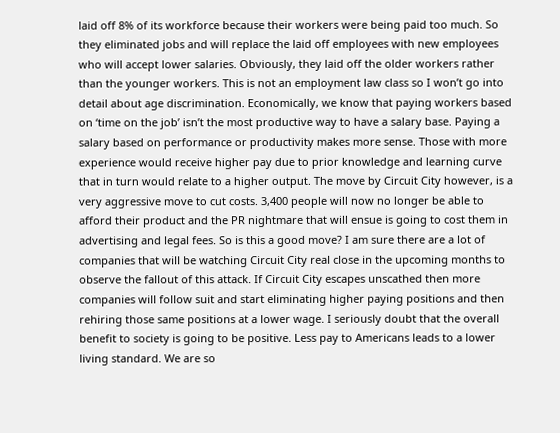laid off 8% of its workforce because their workers were being paid too much. So they eliminated jobs and will replace the laid off employees with new employees who will accept lower salaries. Obviously, they laid off the older workers rather than the younger workers. This is not an employment law class so I won’t go into detail about age discrimination. Economically, we know that paying workers based on ‘time on the job’ isn’t the most productive way to have a salary base. Paying a salary based on performance or productivity makes more sense. Those with more experience would receive higher pay due to prior knowledge and learning curve that in turn would relate to a higher output. The move by Circuit City however, is a very aggressive move to cut costs. 3,400 people will now no longer be able to afford their product and the PR nightmare that will ensue is going to cost them in advertising and legal fees. So is this a good move? I am sure there are a lot of companies that will be watching Circuit City real close in the upcoming months to observe the fallout of this attack. If Circuit City escapes unscathed then more companies will follow suit and start eliminating higher paying positions and then rehiring those same positions at a lower wage. I seriously doubt that the overall benefit to society is going to be positive. Less pay to Americans leads to a lower living standard. We are so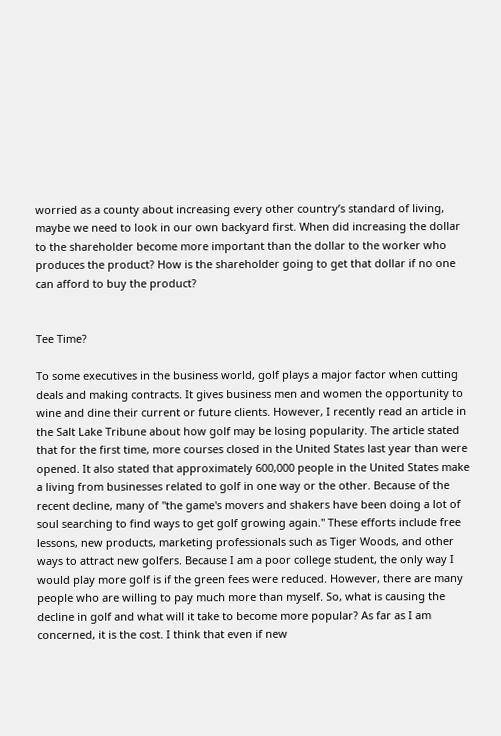worried as a county about increasing every other country’s standard of living, maybe we need to look in our own backyard first. When did increasing the dollar to the shareholder become more important than the dollar to the worker who produces the product? How is the shareholder going to get that dollar if no one can afford to buy the product?


Tee Time?

To some executives in the business world, golf plays a major factor when cutting deals and making contracts. It gives business men and women the opportunity to wine and dine their current or future clients. However, I recently read an article in the Salt Lake Tribune about how golf may be losing popularity. The article stated that for the first time, more courses closed in the United States last year than were opened. It also stated that approximately 600,000 people in the United States make a living from businesses related to golf in one way or the other. Because of the recent decline, many of "the game's movers and shakers have been doing a lot of soul searching to find ways to get golf growing again." These efforts include free lessons, new products, marketing professionals such as Tiger Woods, and other ways to attract new golfers. Because I am a poor college student, the only way I would play more golf is if the green fees were reduced. However, there are many people who are willing to pay much more than myself. So, what is causing the decline in golf and what will it take to become more popular? As far as I am concerned, it is the cost. I think that even if new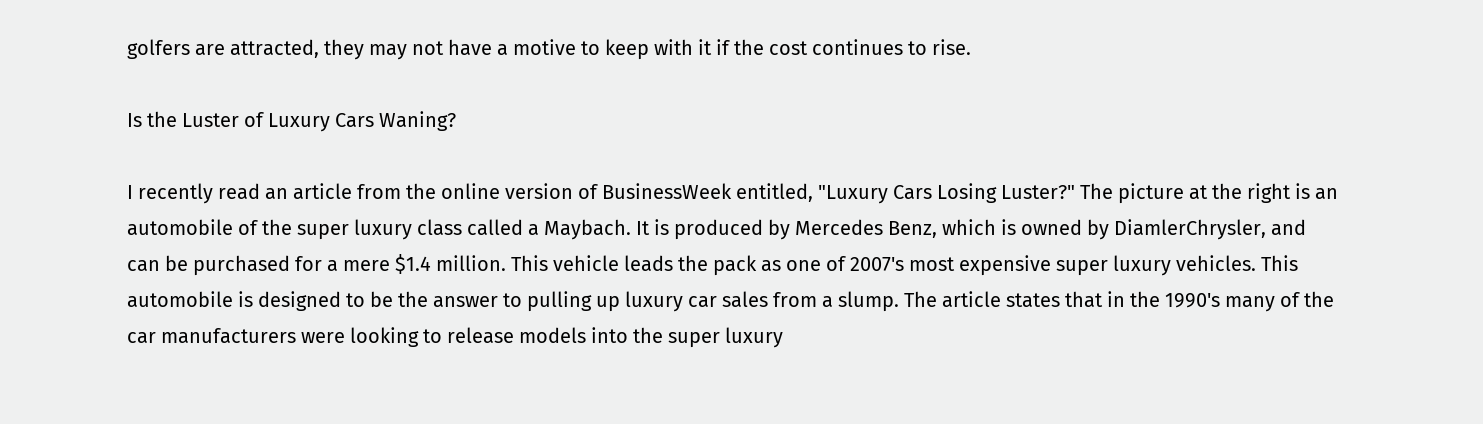golfers are attracted, they may not have a motive to keep with it if the cost continues to rise.

Is the Luster of Luxury Cars Waning?

I recently read an article from the online version of BusinessWeek entitled, "Luxury Cars Losing Luster?" The picture at the right is an automobile of the super luxury class called a Maybach. It is produced by Mercedes Benz, which is owned by DiamlerChrysler, and can be purchased for a mere $1.4 million. This vehicle leads the pack as one of 2007's most expensive super luxury vehicles. This automobile is designed to be the answer to pulling up luxury car sales from a slump. The article states that in the 1990's many of the car manufacturers were looking to release models into the super luxury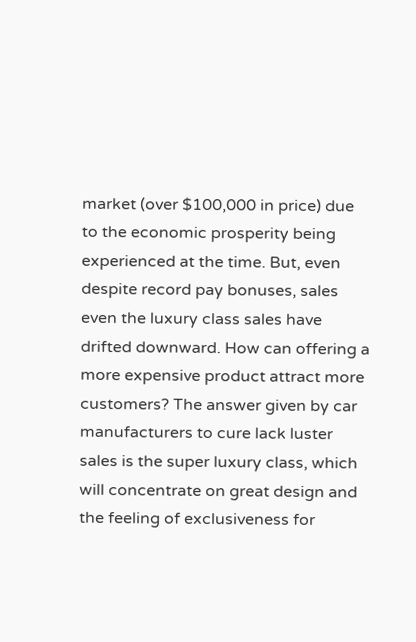market (over $100,000 in price) due to the economic prosperity being experienced at the time. But, even despite record pay bonuses, sales even the luxury class sales have drifted downward. How can offering a more expensive product attract more customers? The answer given by car manufacturers to cure lack luster sales is the super luxury class, which will concentrate on great design and the feeling of exclusiveness for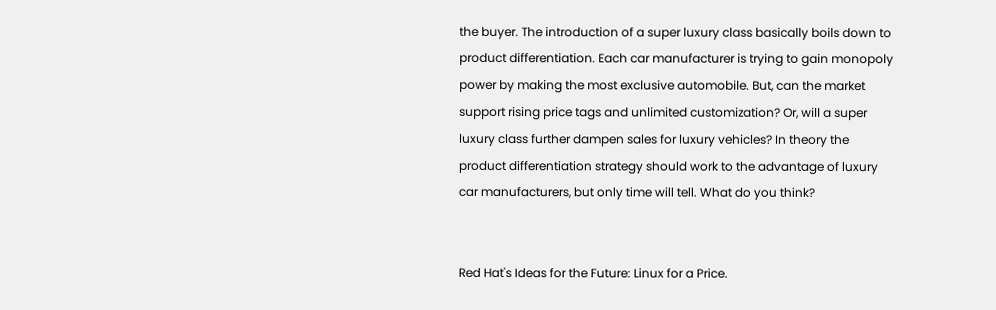the buyer. The introduction of a super luxury class basically boils down to product differentiation. Each car manufacturer is trying to gain monopoly power by making the most exclusive automobile. But, can the market support rising price tags and unlimited customization? Or, will a super luxury class further dampen sales for luxury vehicles? In theory the product differentiation strategy should work to the advantage of luxury car manufacturers, but only time will tell. What do you think?


Red Hat's Ideas for the Future: Linux for a Price.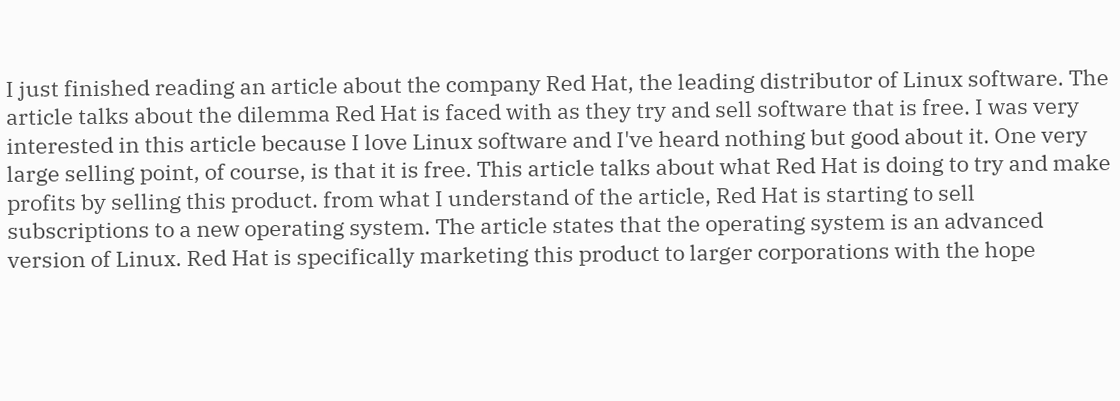I just finished reading an article about the company Red Hat, the leading distributor of Linux software. The article talks about the dilemma Red Hat is faced with as they try and sell software that is free. I was very interested in this article because I love Linux software and I've heard nothing but good about it. One very large selling point, of course, is that it is free. This article talks about what Red Hat is doing to try and make profits by selling this product. from what I understand of the article, Red Hat is starting to sell subscriptions to a new operating system. The article states that the operating system is an advanced version of Linux. Red Hat is specifically marketing this product to larger corporations with the hope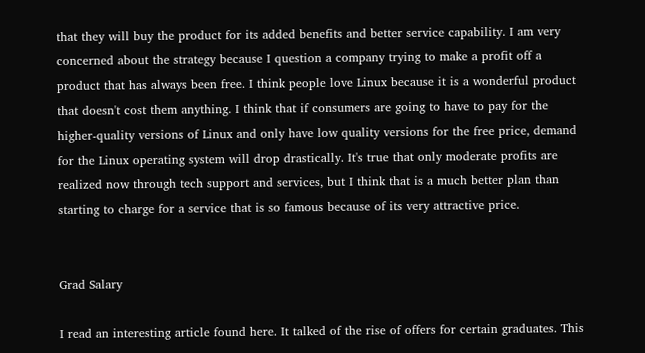that they will buy the product for its added benefits and better service capability. I am very concerned about the strategy because I question a company trying to make a profit off a product that has always been free. I think people love Linux because it is a wonderful product that doesn't cost them anything. I think that if consumers are going to have to pay for the higher-quality versions of Linux and only have low quality versions for the free price, demand for the Linux operating system will drop drastically. It's true that only moderate profits are realized now through tech support and services, but I think that is a much better plan than starting to charge for a service that is so famous because of its very attractive price.


Grad Salary

I read an interesting article found here. It talked of the rise of offers for certain graduates. This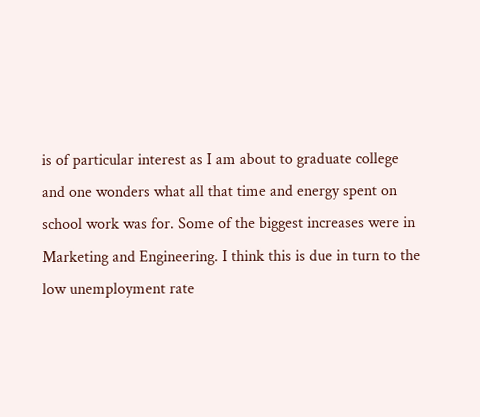is of particular interest as I am about to graduate college and one wonders what all that time and energy spent on school work was for. Some of the biggest increases were in Marketing and Engineering. I think this is due in turn to the low unemployment rate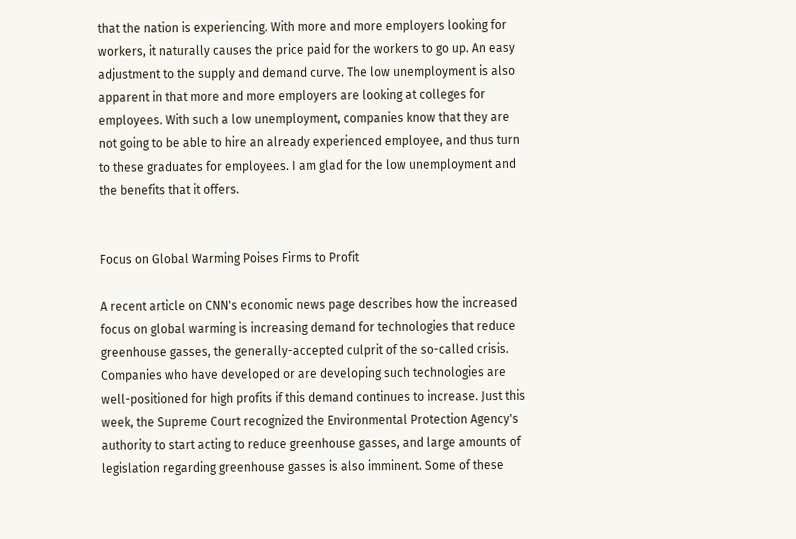that the nation is experiencing. With more and more employers looking for workers, it naturally causes the price paid for the workers to go up. An easy adjustment to the supply and demand curve. The low unemployment is also apparent in that more and more employers are looking at colleges for employees. With such a low unemployment, companies know that they are not going to be able to hire an already experienced employee, and thus turn to these graduates for employees. I am glad for the low unemployment and the benefits that it offers.


Focus on Global Warming Poises Firms to Profit

A recent article on CNN's economic news page describes how the increased focus on global warming is increasing demand for technologies that reduce greenhouse gasses, the generally-accepted culprit of the so-called crisis. Companies who have developed or are developing such technologies are well-positioned for high profits if this demand continues to increase. Just this week, the Supreme Court recognized the Environmental Protection Agency's authority to start acting to reduce greenhouse gasses, and large amounts of legislation regarding greenhouse gasses is also imminent. Some of these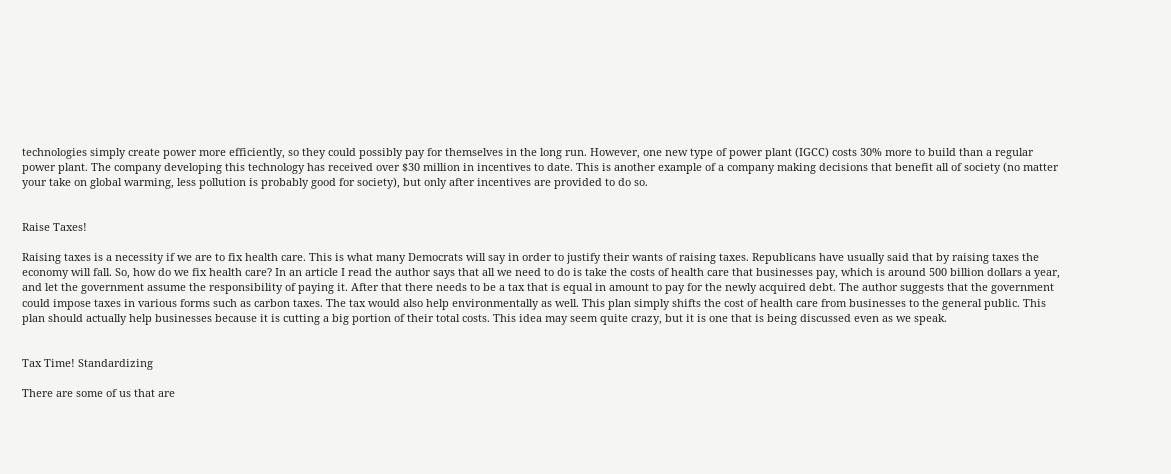technologies simply create power more efficiently, so they could possibly pay for themselves in the long run. However, one new type of power plant (IGCC) costs 30% more to build than a regular power plant. The company developing this technology has received over $30 million in incentives to date. This is another example of a company making decisions that benefit all of society (no matter your take on global warming, less pollution is probably good for society), but only after incentives are provided to do so.


Raise Taxes!

Raising taxes is a necessity if we are to fix health care. This is what many Democrats will say in order to justify their wants of raising taxes. Republicans have usually said that by raising taxes the economy will fall. So, how do we fix health care? In an article I read the author says that all we need to do is take the costs of health care that businesses pay, which is around 500 billion dollars a year, and let the government assume the responsibility of paying it. After that there needs to be a tax that is equal in amount to pay for the newly acquired debt. The author suggests that the government could impose taxes in various forms such as carbon taxes. The tax would also help environmentally as well. This plan simply shifts the cost of health care from businesses to the general public. This plan should actually help businesses because it is cutting a big portion of their total costs. This idea may seem quite crazy, but it is one that is being discussed even as we speak.


Tax Time! Standardizing

There are some of us that are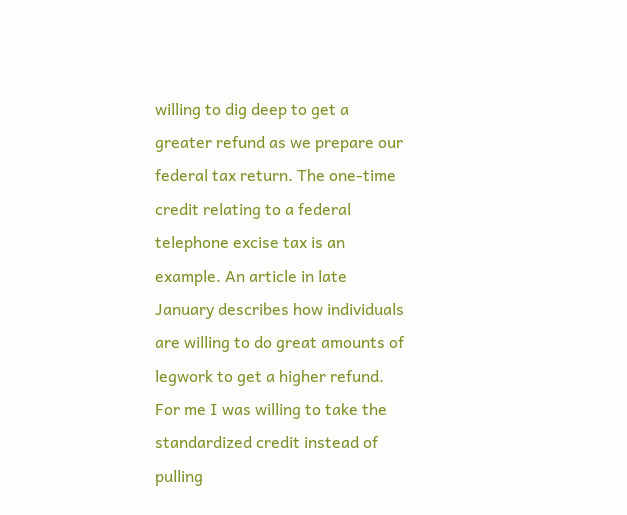willing to dig deep to get a greater refund as we prepare our federal tax return. The one-time credit relating to a federal telephone excise tax is an example. An article in late January describes how individuals are willing to do great amounts of legwork to get a higher refund. For me I was willing to take the standardized credit instead of pulling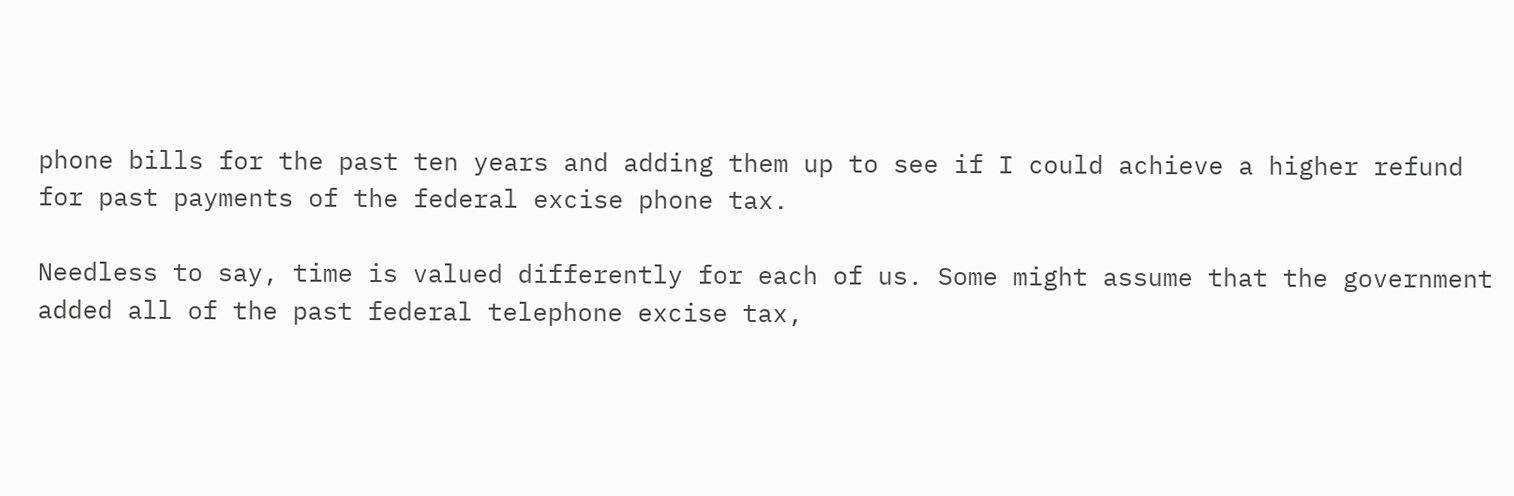phone bills for the past ten years and adding them up to see if I could achieve a higher refund for past payments of the federal excise phone tax.

Needless to say, time is valued differently for each of us. Some might assume that the government added all of the past federal telephone excise tax,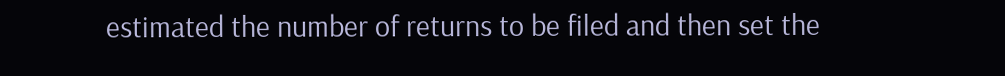estimated the number of returns to be filed and then set the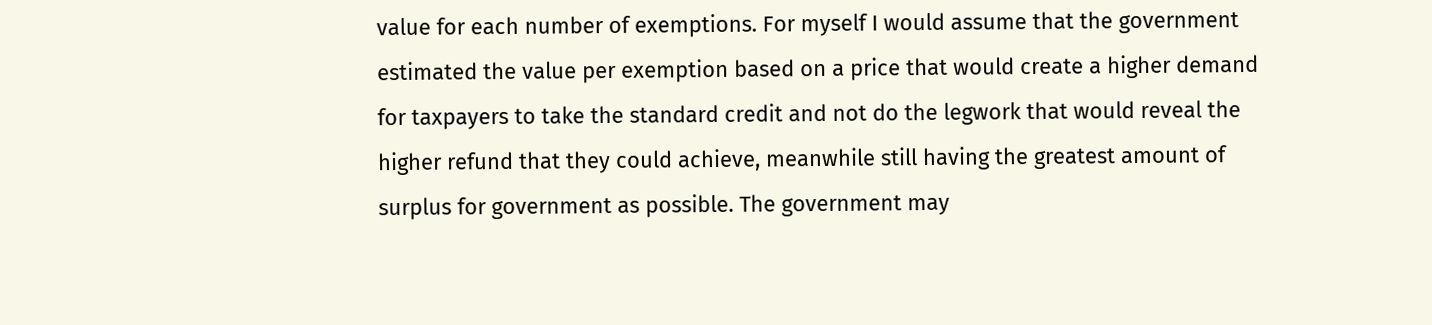value for each number of exemptions. For myself I would assume that the government estimated the value per exemption based on a price that would create a higher demand for taxpayers to take the standard credit and not do the legwork that would reveal the higher refund that they could achieve, meanwhile still having the greatest amount of surplus for government as possible. The government may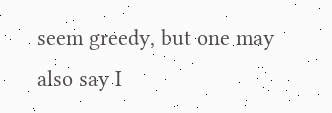seem greedy, but one may also say I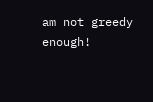am not greedy enough!